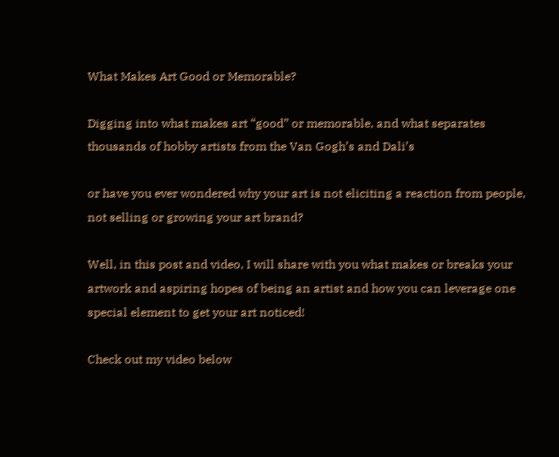What Makes Art Good or Memorable?

Digging into what makes art “good” or memorable, and what separates thousands of hobby artists from the Van Gogh’s and Dali’s

or have you ever wondered why your art is not eliciting a reaction from people, not selling or growing your art brand?

Well, in this post and video, I will share with you what makes or breaks your artwork and aspiring hopes of being an artist and how you can leverage one special element to get your art noticed!

Check out my video below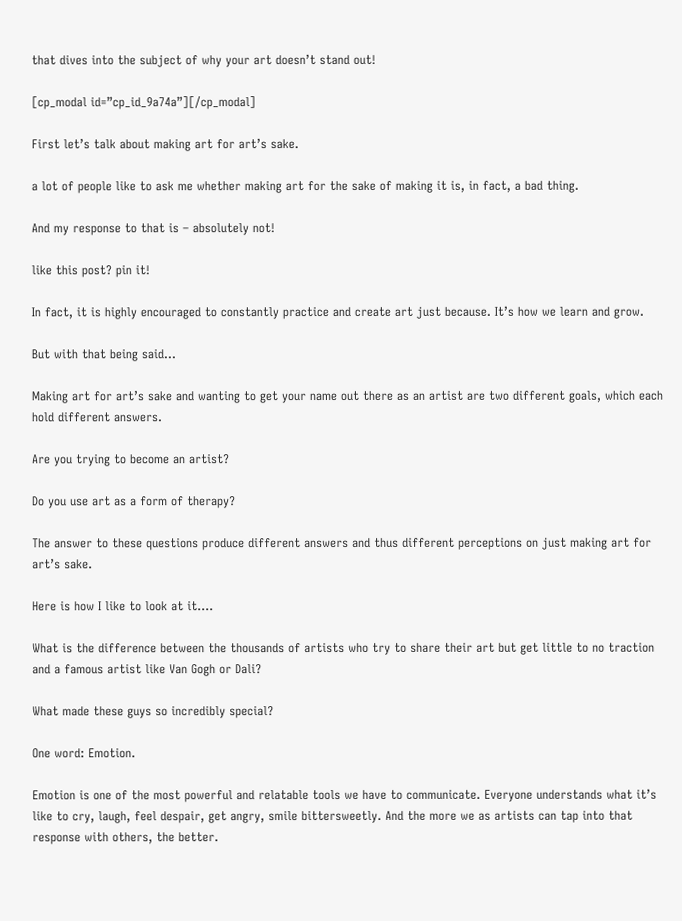that dives into the subject of why your art doesn’t stand out!

[cp_modal id=”cp_id_9a74a”][/cp_modal]

First let’s talk about making art for art’s sake.

a lot of people like to ask me whether making art for the sake of making it is, in fact, a bad thing.

And my response to that is – absolutely not!

like this post? pin it!

In fact, it is highly encouraged to constantly practice and create art just because. It’s how we learn and grow.

But with that being said…

Making art for art’s sake and wanting to get your name out there as an artist are two different goals, which each hold different answers.

Are you trying to become an artist?

Do you use art as a form of therapy?

The answer to these questions produce different answers and thus different perceptions on just making art for art’s sake.

Here is how I like to look at it….

What is the difference between the thousands of artists who try to share their art but get little to no traction and a famous artist like Van Gogh or Dali?

What made these guys so incredibly special?

One word: Emotion.

Emotion is one of the most powerful and relatable tools we have to communicate. Everyone understands what it’s like to cry, laugh, feel despair, get angry, smile bittersweetly. And the more we as artists can tap into that response with others, the better.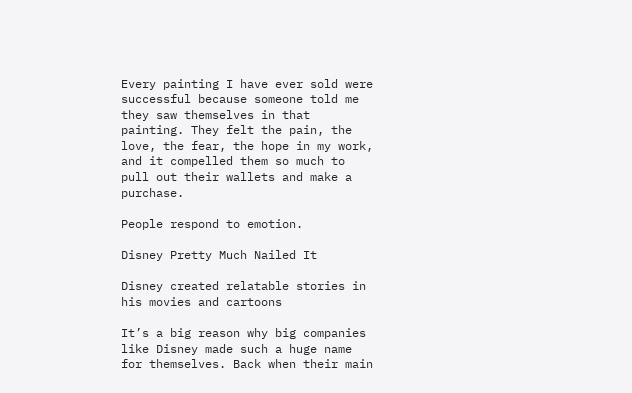Every painting I have ever sold were successful because someone told me they saw themselves in that painting. They felt the pain, the love, the fear, the hope in my work, and it compelled them so much to pull out their wallets and make a purchase.

People respond to emotion.

Disney Pretty Much Nailed It

Disney created relatable stories in his movies and cartoons

It’s a big reason why big companies like Disney made such a huge name for themselves. Back when their main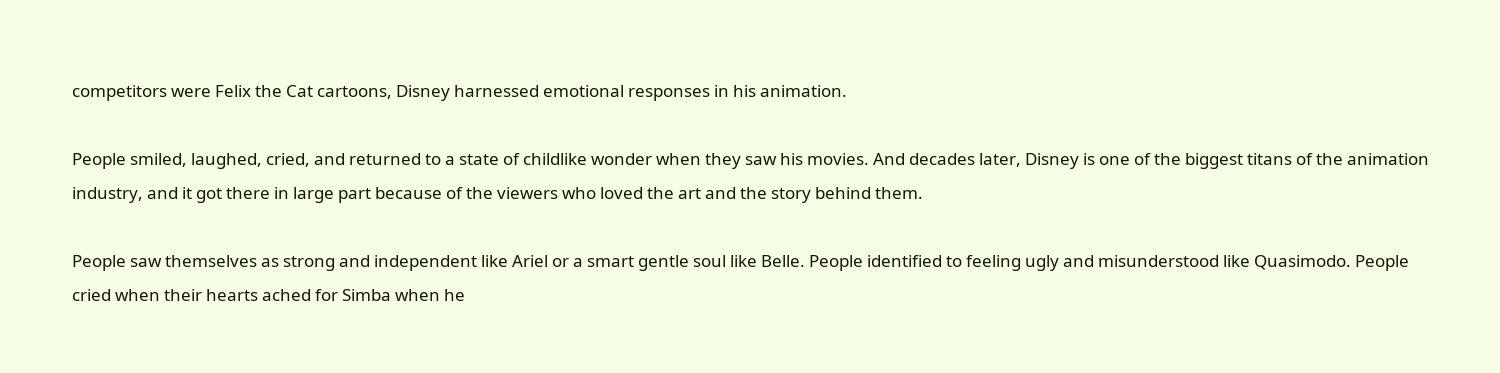competitors were Felix the Cat cartoons, Disney harnessed emotional responses in his animation.

People smiled, laughed, cried, and returned to a state of childlike wonder when they saw his movies. And decades later, Disney is one of the biggest titans of the animation industry, and it got there in large part because of the viewers who loved the art and the story behind them.

People saw themselves as strong and independent like Ariel or a smart gentle soul like Belle. People identified to feeling ugly and misunderstood like Quasimodo. People cried when their hearts ached for Simba when he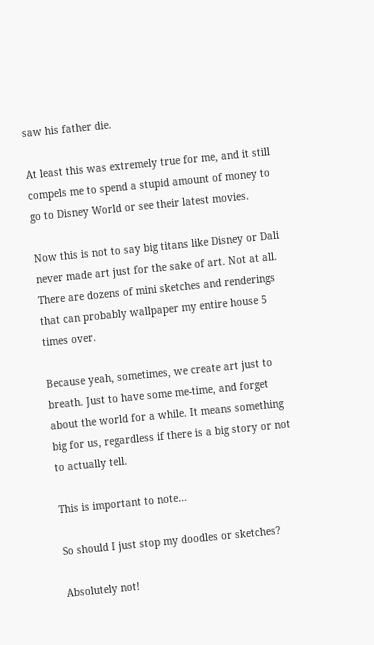saw his father die.

At least this was extremely true for me, and it still compels me to spend a stupid amount of money to go to Disney World or see their latest movies.

Now this is not to say big titans like Disney or Dali never made art just for the sake of art. Not at all. There are dozens of mini sketches and renderings that can probably wallpaper my entire house 5 times over.

Because yeah, sometimes, we create art just to breath. Just to have some me-time, and forget about the world for a while. It means something big for us, regardless if there is a big story or not to actually tell.

This is important to note…

So should I just stop my doodles or sketches?

Absolutely not!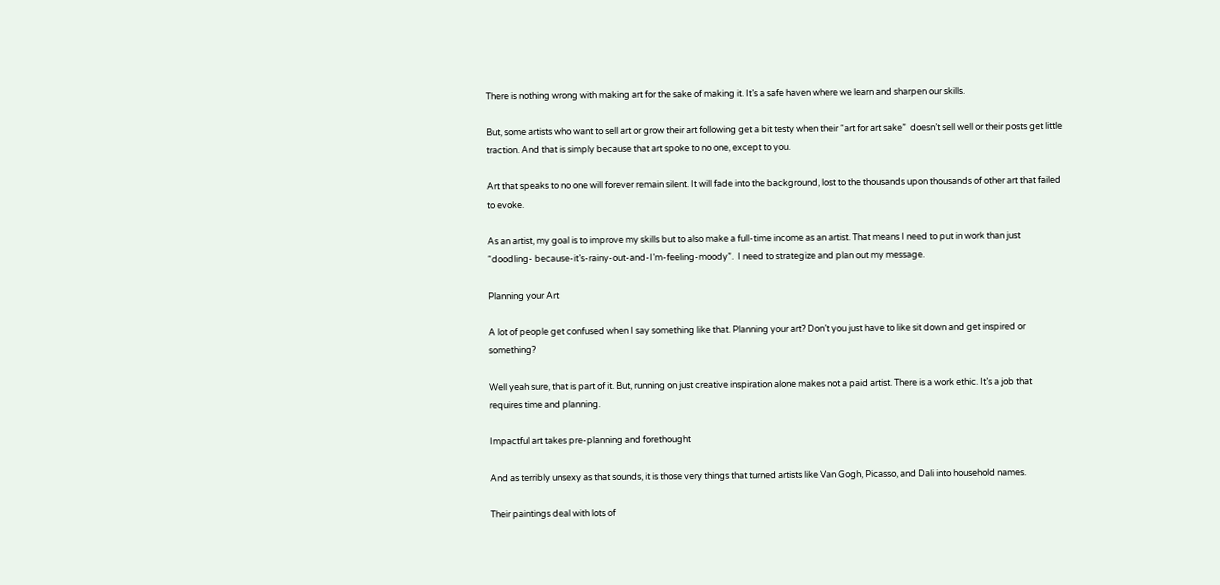There is nothing wrong with making art for the sake of making it. It’s a safe haven where we learn and sharpen our skills.

But, some artists who want to sell art or grow their art following get a bit testy when their “art for art sake”  doesn’t sell well or their posts get little traction. And that is simply because that art spoke to no one, except to you.

Art that speaks to no one will forever remain silent. It will fade into the background, lost to the thousands upon thousands of other art that failed to evoke.

As an artist, my goal is to improve my skills but to also make a full-time income as an artist. That means I need to put in work than just “doodling- because-it’s-rainy-out-and-I’m-feeling-moody”.  I need to strategize and plan out my message.

Planning your Art

A lot of people get confused when I say something like that. Planning your art? Don’t you just have to like sit down and get inspired or something?

Well yeah sure, that is part of it. But, running on just creative inspiration alone makes not a paid artist. There is a work ethic. It’s a job that requires time and planning.

Impactful art takes pre-planning and forethought

And as terribly unsexy as that sounds, it is those very things that turned artists like Van Gogh, Picasso, and Dali into household names.

Their paintings deal with lots of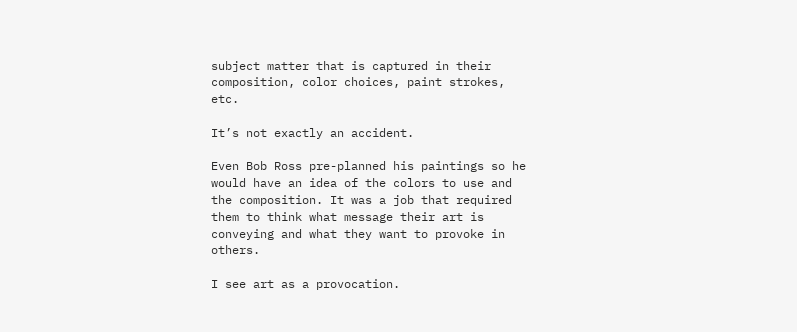subject matter that is captured in their composition, color choices, paint strokes, etc.

It’s not exactly an accident.

Even Bob Ross pre-planned his paintings so he would have an idea of the colors to use and the composition. It was a job that required them to think what message their art is conveying and what they want to provoke in others.

I see art as a provocation.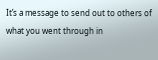It’s a message to send out to others of what you went through in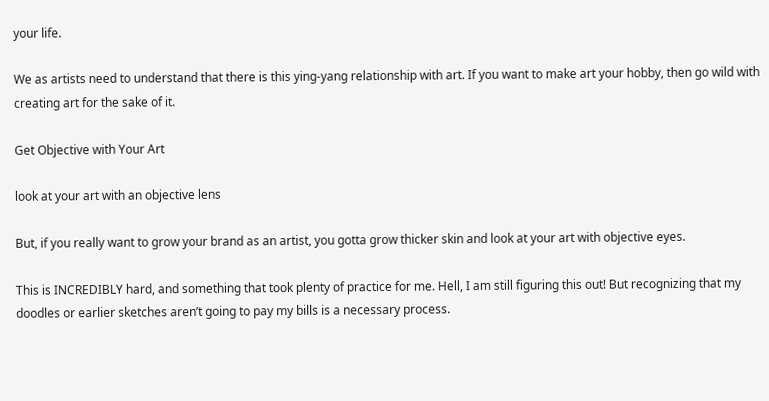your life.

We as artists need to understand that there is this ying-yang relationship with art. If you want to make art your hobby, then go wild with creating art for the sake of it.

Get Objective with Your Art

look at your art with an objective lens

But, if you really want to grow your brand as an artist, you gotta grow thicker skin and look at your art with objective eyes.

This is INCREDIBLY hard, and something that took plenty of practice for me. Hell, I am still figuring this out! But recognizing that my doodles or earlier sketches aren’t going to pay my bills is a necessary process.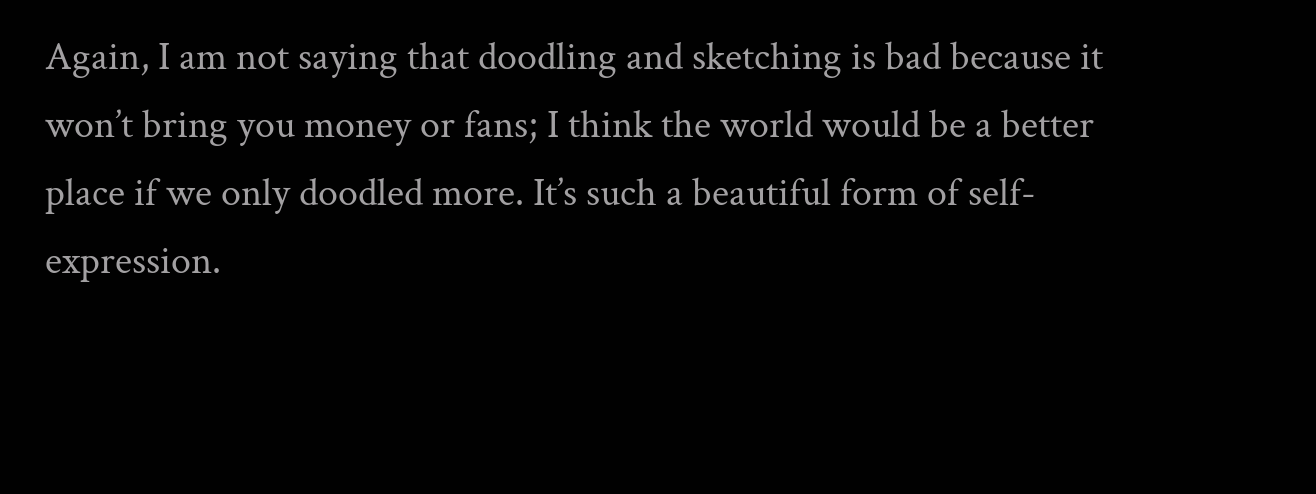Again, I am not saying that doodling and sketching is bad because it won’t bring you money or fans; I think the world would be a better place if we only doodled more. It’s such a beautiful form of self-expression.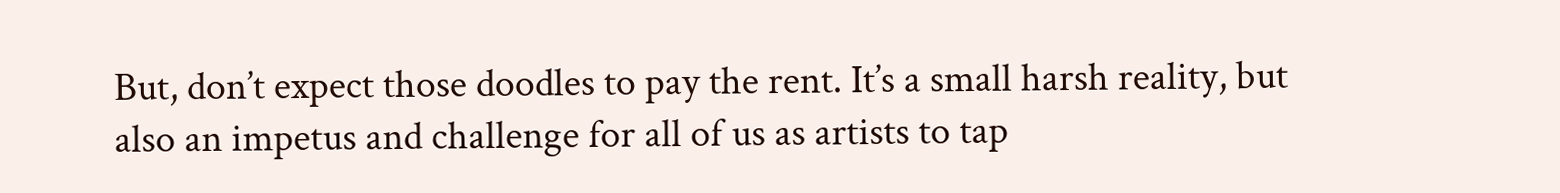But, don’t expect those doodles to pay the rent. It’s a small harsh reality, but also an impetus and challenge for all of us as artists to tap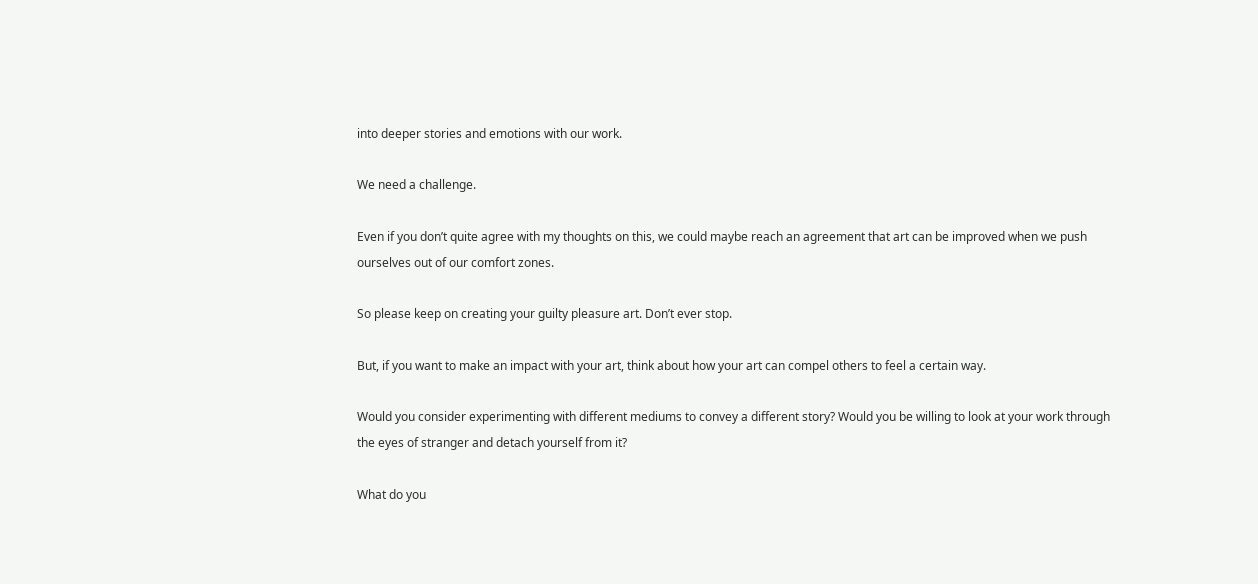into deeper stories and emotions with our work.

We need a challenge.

Even if you don’t quite agree with my thoughts on this, we could maybe reach an agreement that art can be improved when we push ourselves out of our comfort zones.

So please keep on creating your guilty pleasure art. Don’t ever stop.

But, if you want to make an impact with your art, think about how your art can compel others to feel a certain way.

Would you consider experimenting with different mediums to convey a different story? Would you be willing to look at your work through the eyes of stranger and detach yourself from it?

What do you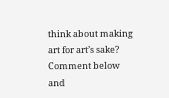think about making art for art’s sake? Comment below and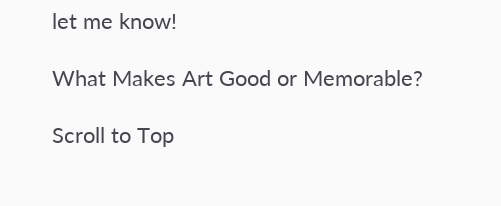let me know!

What Makes Art Good or Memorable?

Scroll to Top